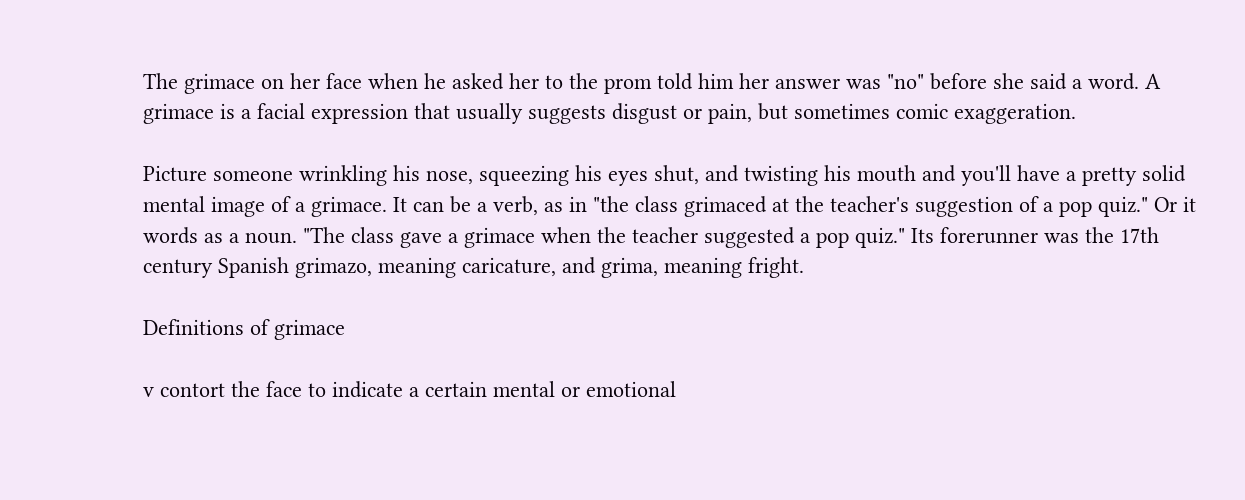The grimace on her face when he asked her to the prom told him her answer was "no" before she said a word. A grimace is a facial expression that usually suggests disgust or pain, but sometimes comic exaggeration.

Picture someone wrinkling his nose, squeezing his eyes shut, and twisting his mouth and you'll have a pretty solid mental image of a grimace. It can be a verb, as in "the class grimaced at the teacher's suggestion of a pop quiz." Or it words as a noun. "The class gave a grimace when the teacher suggested a pop quiz." Its forerunner was the 17th century Spanish grimazo, meaning caricature, and grima, meaning fright.

Definitions of grimace

v contort the face to indicate a certain mental or emotional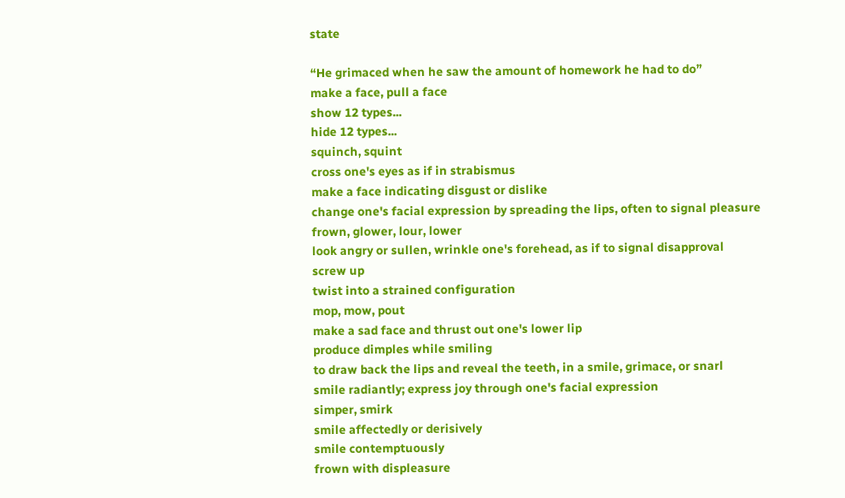state

“He grimaced when he saw the amount of homework he had to do”
make a face, pull a face
show 12 types...
hide 12 types...
squinch, squint
cross one's eyes as if in strabismus
make a face indicating disgust or dislike
change one's facial expression by spreading the lips, often to signal pleasure
frown, glower, lour, lower
look angry or sullen, wrinkle one's forehead, as if to signal disapproval
screw up
twist into a strained configuration
mop, mow, pout
make a sad face and thrust out one's lower lip
produce dimples while smiling
to draw back the lips and reveal the teeth, in a smile, grimace, or snarl
smile radiantly; express joy through one's facial expression
simper, smirk
smile affectedly or derisively
smile contemptuously
frown with displeasure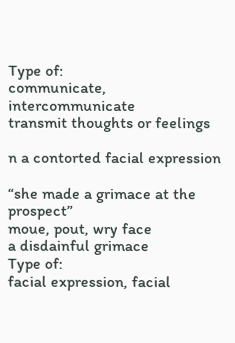Type of:
communicate, intercommunicate
transmit thoughts or feelings

n a contorted facial expression

“she made a grimace at the prospect”
moue, pout, wry face
a disdainful grimace
Type of:
facial expression, facial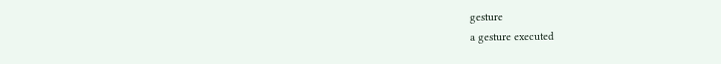gesture
a gesture executed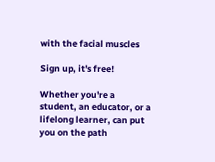with the facial muscles

Sign up, it's free!

Whether you're a student, an educator, or a lifelong learner, can put you on the path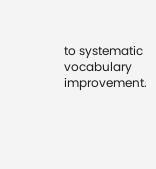to systematic vocabulary improvement.